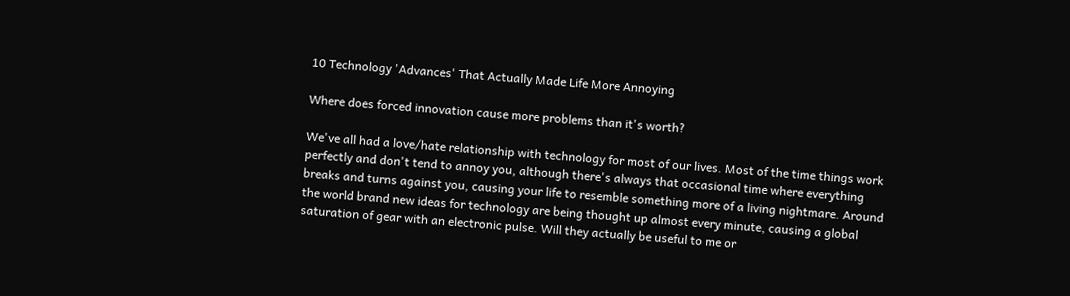10 Technology 'Advances' That Actually Made Life More Annoying

Where does forced innovation cause more problems than it's worth?

We've all had a love/hate relationship with technology for most of our lives. Most of the time things work perfectly and don't tend to annoy you, although there's always that occasional time where everything breaks and turns against you, causing your life to resemble something more of a living nightmare. Around the world brand new ideas for technology are being thought up almost every minute, causing a global saturation of gear with an electronic pulse. Will they actually be useful to me or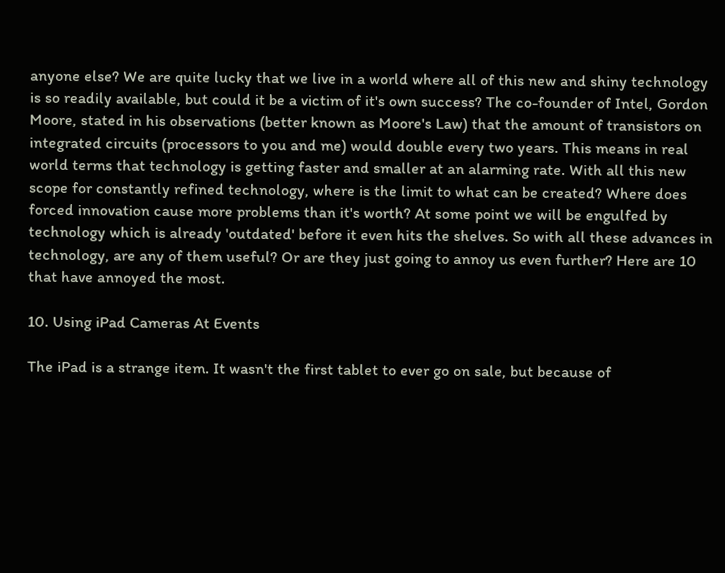anyone else? We are quite lucky that we live in a world where all of this new and shiny technology is so readily available, but could it be a victim of it's own success? The co-founder of Intel, Gordon Moore, stated in his observations (better known as Moore's Law) that the amount of transistors on integrated circuits (processors to you and me) would double every two years. This means in real world terms that technology is getting faster and smaller at an alarming rate. With all this new scope for constantly refined technology, where is the limit to what can be created? Where does forced innovation cause more problems than it's worth? At some point we will be engulfed by technology which is already 'outdated' before it even hits the shelves. So with all these advances in technology, are any of them useful? Or are they just going to annoy us even further? Here are 10 that have annoyed the most.

10. Using iPad Cameras At Events

The iPad is a strange item. It wasn't the first tablet to ever go on sale, but because of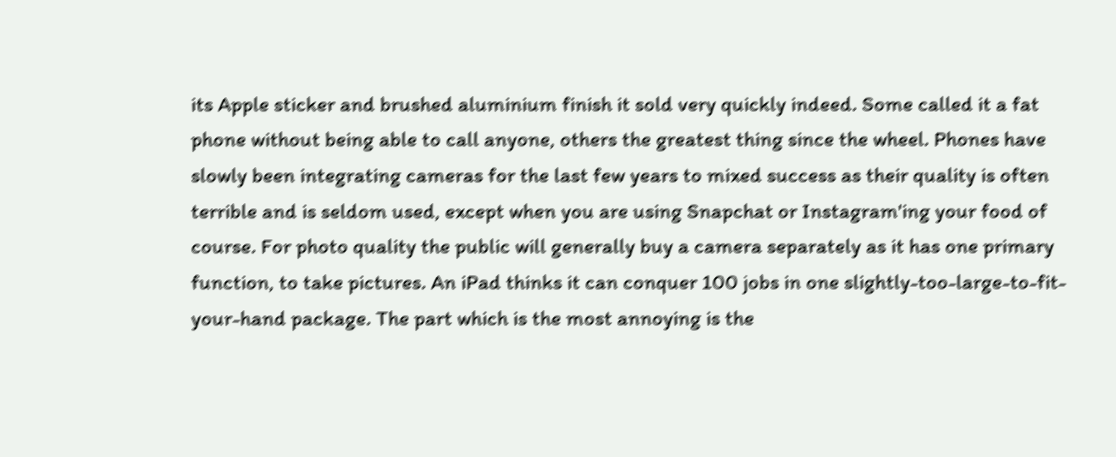its Apple sticker and brushed aluminium finish it sold very quickly indeed. Some called it a fat phone without being able to call anyone, others the greatest thing since the wheel. Phones have slowly been integrating cameras for the last few years to mixed success as their quality is often terrible and is seldom used, except when you are using Snapchat or Instagram'ing your food of course. For photo quality the public will generally buy a camera separately as it has one primary function, to take pictures. An iPad thinks it can conquer 100 jobs in one slightly-too-large-to-fit-your-hand package. The part which is the most annoying is the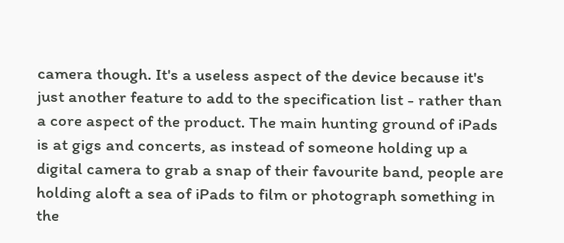camera though. It's a useless aspect of the device because it's just another feature to add to the specification list - rather than a core aspect of the product. The main hunting ground of iPads is at gigs and concerts, as instead of someone holding up a digital camera to grab a snap of their favourite band, people are holding aloft a sea of iPads to film or photograph something in the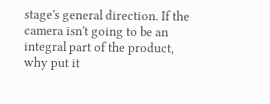stage's general direction. If the camera isn't going to be an integral part of the product, why put it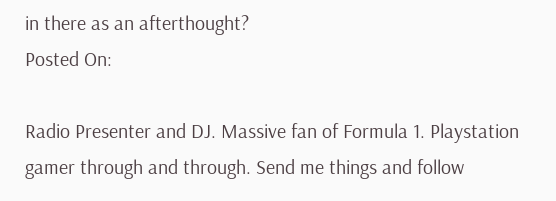in there as an afterthought?
Posted On:

Radio Presenter and DJ. Massive fan of Formula 1. Playstation gamer through and through. Send me things and follow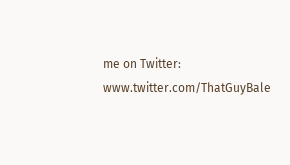me on Twitter: www.twitter.com/ThatGuyBale